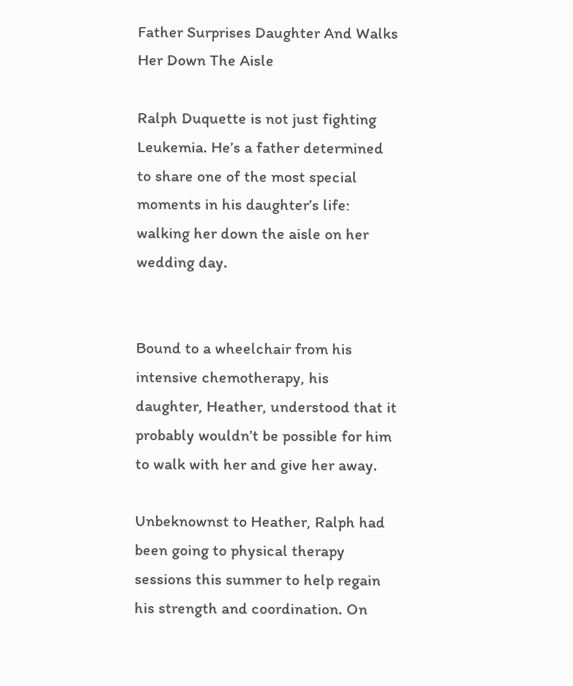Father Surprises Daughter And Walks Her Down The Aisle

Ralph Duquette is not just fighting Leukemia. He’s a father determined to share one of the most special moments in his daughter’s life: walking her down the aisle on her wedding day.


Bound to a wheelchair from his intensive chemotherapy, his daughter, Heather, understood that it probably wouldn’t be possible for him to walk with her and give her away.

Unbeknownst to Heather, Ralph had been going to physical therapy sessions this summer to help regain his strength and coordination. On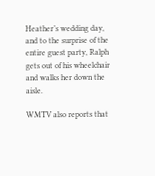Heather’s wedding day, and to the surprise of the entire guest party, Ralph gets out of his wheelchair and walks her down the aisle.

WMTV also reports that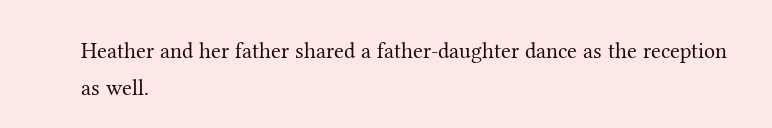Heather and her father shared a father-daughter dance as the reception as well.